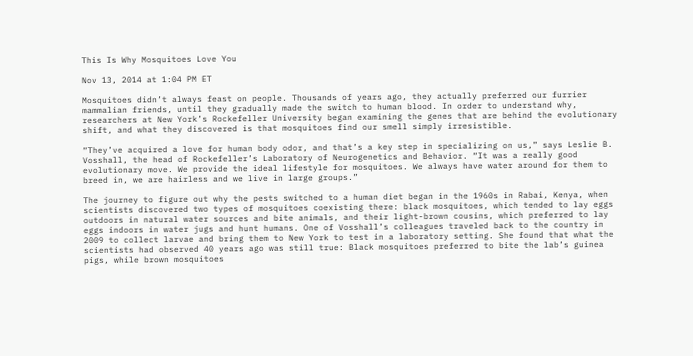This Is Why Mosquitoes Love You

Nov 13, 2014 at 1:04 PM ET

Mosquitoes didn’t always feast on people. Thousands of years ago, they actually preferred our furrier mammalian friends, until they gradually made the switch to human blood. In order to understand why, researchers at New York’s Rockefeller University began examining the genes that are behind the evolutionary shift, and what they discovered is that mosquitoes find our smell simply irresistible.

“They’ve acquired a love for human body odor, and that’s a key step in specializing on us,” says Leslie B. Vosshall, the head of Rockefeller’s Laboratory of Neurogenetics and Behavior. “It was a really good evolutionary move. We provide the ideal lifestyle for mosquitoes. We always have water around for them to breed in, we are hairless and we live in large groups.”

The journey to figure out why the pests switched to a human diet began in the 1960s in Rabai, Kenya, when scientists discovered two types of mosquitoes coexisting there: black mosquitoes, which tended to lay eggs outdoors in natural water sources and bite animals, and their light-brown cousins, which preferred to lay eggs indoors in water jugs and hunt humans. One of Vosshall’s colleagues traveled back to the country in 2009 to collect larvae and bring them to New York to test in a laboratory setting. She found that what the scientists had observed 40 years ago was still true: Black mosquitoes preferred to bite the lab’s guinea pigs, while brown mosquitoes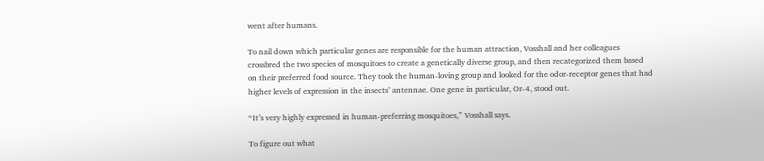went after humans.

To nail down which particular genes are responsible for the human attraction, Vosshall and her colleagues crossbred the two species of mosquitoes to create a genetically diverse group, and then recategorized them based on their preferred food source. They took the human-loving group and looked for the odor-receptor genes that had higher levels of expression in the insects’ antennae. One gene in particular, Or-4, stood out.

“It’s very highly expressed in human-preferring mosquitoes,” Vosshall says.

To figure out what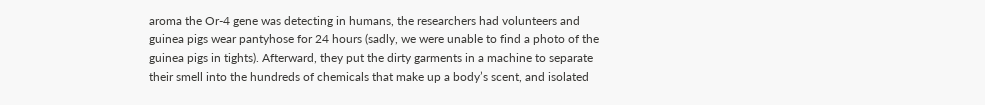aroma the Or-4 gene was detecting in humans, the researchers had volunteers and guinea pigs wear pantyhose for 24 hours (sadly, we were unable to find a photo of the guinea pigs in tights). Afterward, they put the dirty garments in a machine to separate their smell into the hundreds of chemicals that make up a body’s scent, and isolated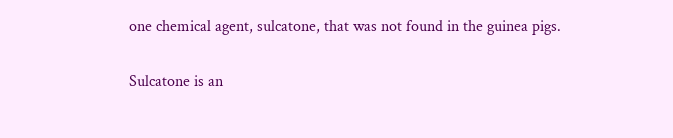one chemical agent, sulcatone, that was not found in the guinea pigs.

Sulcatone is an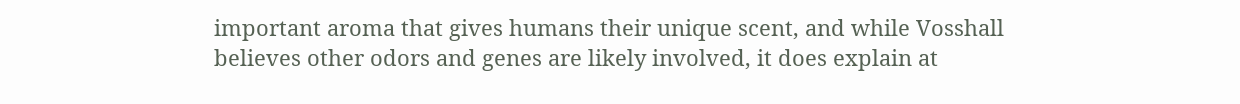important aroma that gives humans their unique scent, and while Vosshall believes other odors and genes are likely involved, it does explain at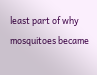least part of why mosquitoes became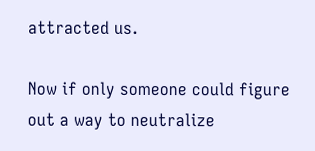attracted us.

Now if only someone could figure out a way to neutralize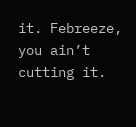it. Febreeze, you ain’t cutting it.